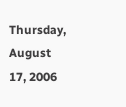Thursday, August 17, 2006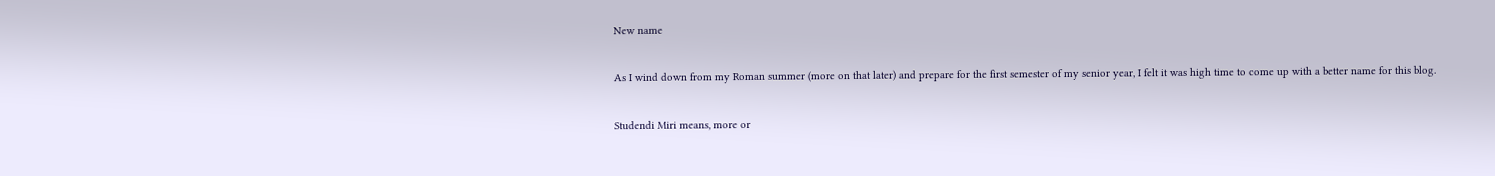New name

As I wind down from my Roman summer (more on that later) and prepare for the first semester of my senior year, I felt it was high time to come up with a better name for this blog.

Studendi Miri means, more or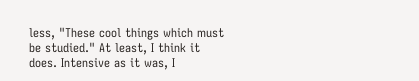less, "These cool things which must be studied." At least, I think it does. Intensive as it was, I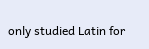only studied Latin for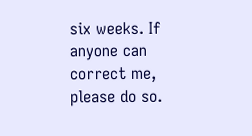six weeks. If anyone can correct me, please do so.